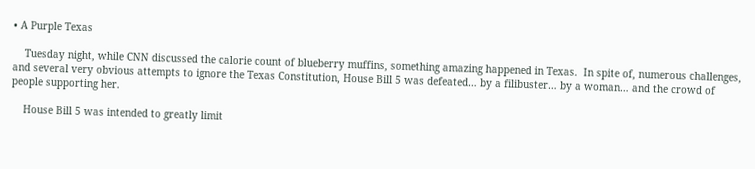• A Purple Texas

    Tuesday night, while CNN discussed the calorie count of blueberry muffins, something amazing happened in Texas.  In spite of, numerous challenges, and several very obvious attempts to ignore the Texas Constitution, House Bill 5 was defeated… by a filibuster… by a woman… and the crowd of people supporting her.

    House Bill 5 was intended to greatly limit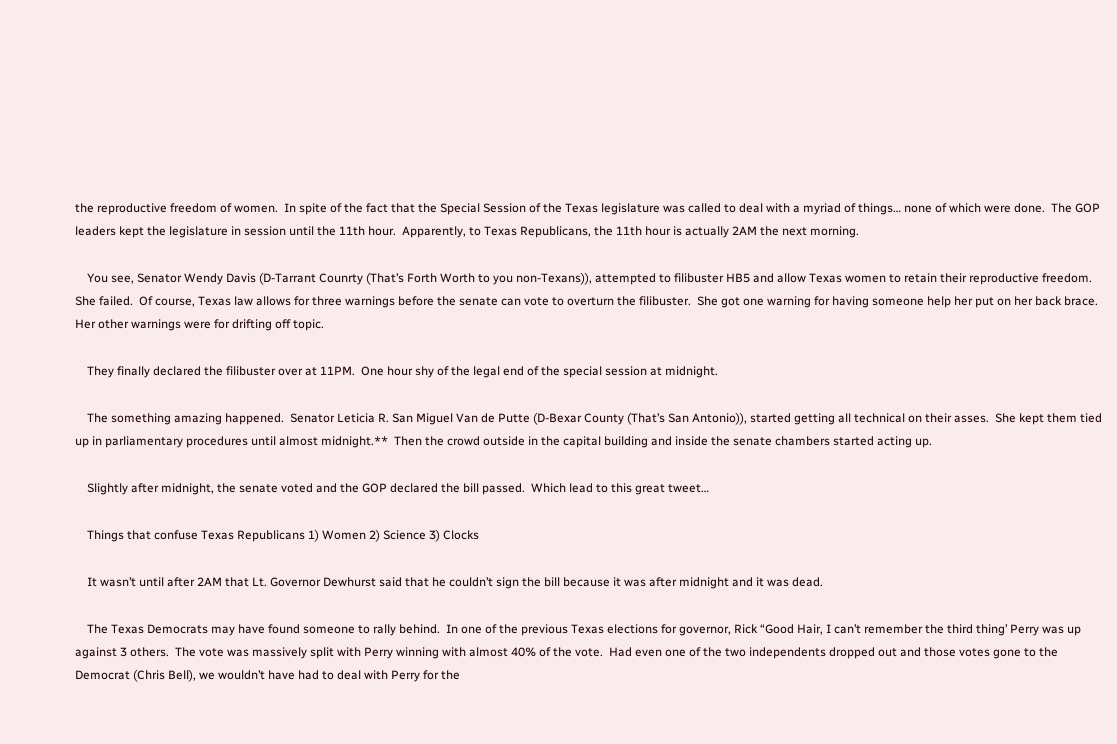the reproductive freedom of women.  In spite of the fact that the Special Session of the Texas legislature was called to deal with a myriad of things… none of which were done.  The GOP leaders kept the legislature in session until the 11th hour.  Apparently, to Texas Republicans, the 11th hour is actually 2AM the next morning.

    You see, Senator Wendy Davis (D-Tarrant Counrty (That’s Forth Worth to you non-Texans)), attempted to filibuster HB5 and allow Texas women to retain their reproductive freedom.  She failed.  Of course, Texas law allows for three warnings before the senate can vote to overturn the filibuster.  She got one warning for having someone help her put on her back brace.  Her other warnings were for drifting off topic.

    They finally declared the filibuster over at 11PM.  One hour shy of the legal end of the special session at midnight.

    The something amazing happened.  Senator Leticia R. San Miguel Van de Putte (D-Bexar County (That’s San Antonio)), started getting all technical on their asses.  She kept them tied up in parliamentary procedures until almost midnight.**  Then the crowd outside in the capital building and inside the senate chambers started acting up.

    Slightly after midnight, the senate voted and the GOP declared the bill passed.  Which lead to this great tweet…

    Things that confuse Texas Republicans 1) Women 2) Science 3) Clocks

    It wasn’t until after 2AM that Lt. Governor Dewhurst said that he couldn’t sign the bill because it was after midnight and it was dead.

    The Texas Democrats may have found someone to rally behind.  In one of the previous Texas elections for governor, Rick “Good Hair, I can’t remember the third thing’ Perry was up against 3 others.  The vote was massively split with Perry winning with almost 40% of the vote.  Had even one of the two independents dropped out and those votes gone to the Democrat (Chris Bell), we wouldn’t have had to deal with Perry for the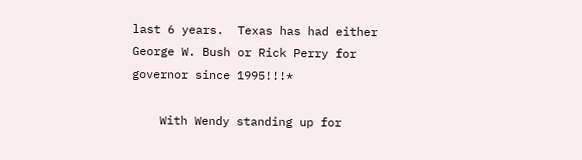last 6 years.  Texas has had either George W. Bush or Rick Perry for governor since 1995!!!*

    With Wendy standing up for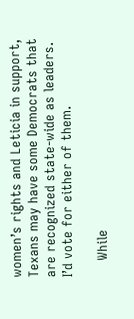women’s rights and Leticia in support, Texans may have some Democrats that are recognized state-wide as leaders.  I’d vote for either of them.

    While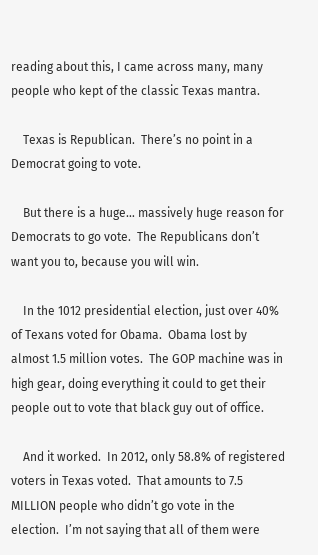reading about this, I came across many, many people who kept of the classic Texas mantra.

    Texas is Republican.  There’s no point in a Democrat going to vote.

    But there is a huge… massively huge reason for Democrats to go vote.  The Republicans don’t want you to, because you will win.

    In the 1012 presidential election, just over 40% of Texans voted for Obama.  Obama lost by almost 1.5 million votes.  The GOP machine was in high gear, doing everything it could to get their people out to vote that black guy out of office.

    And it worked.  In 2012, only 58.8% of registered voters in Texas voted.  That amounts to 7.5 MILLION people who didn’t go vote in the election.  I’m not saying that all of them were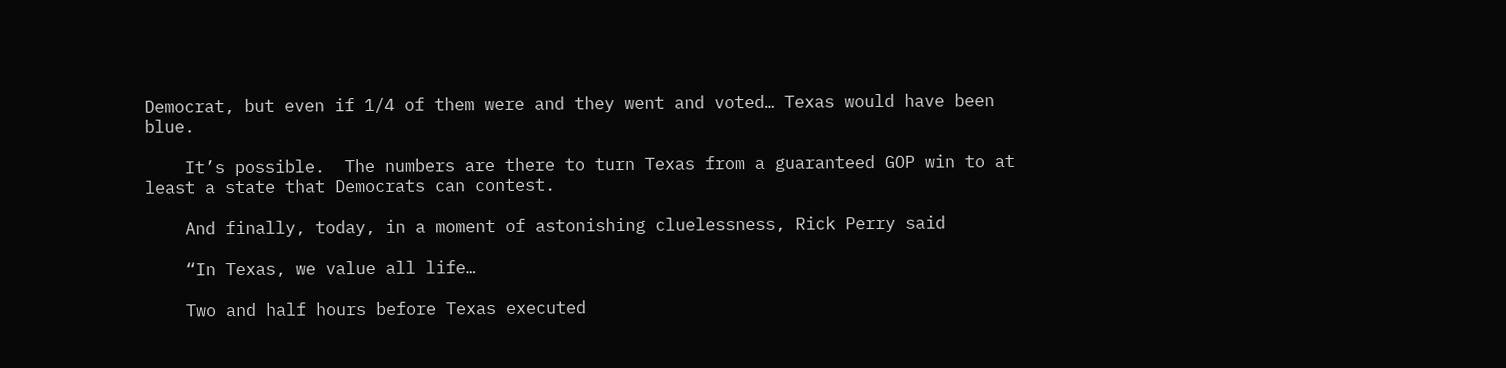Democrat, but even if 1/4 of them were and they went and voted… Texas would have been blue.

    It’s possible.  The numbers are there to turn Texas from a guaranteed GOP win to at least a state that Democrats can contest.

    And finally, today, in a moment of astonishing cluelessness, Rick Perry said

    “In Texas, we value all life…

    Two and half hours before Texas executed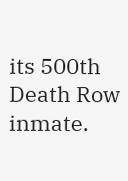its 500th Death Row inmate.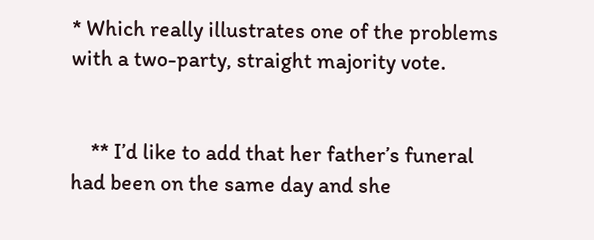* Which really illustrates one of the problems with a two-party, straight majority vote.


    ** I’d like to add that her father’s funeral had been on the same day and she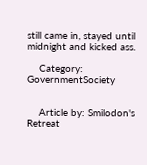still came in, stayed until midnight and kicked ass.

    Category: GovernmentSociety


    Article by: Smilodon's Retreat